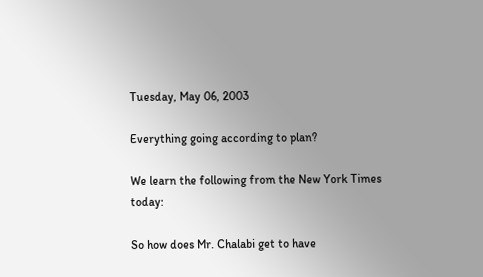Tuesday, May 06, 2003

Everything going according to plan?

We learn the following from the New York Times today:

So how does Mr. Chalabi get to have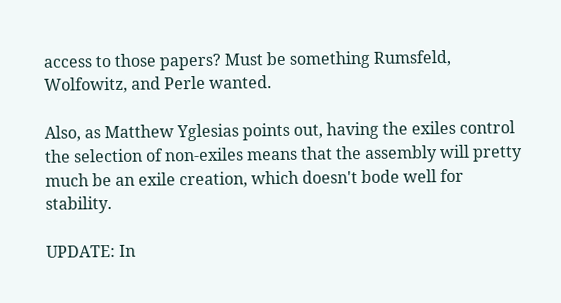access to those papers? Must be something Rumsfeld, Wolfowitz, and Perle wanted.

Also, as Matthew Yglesias points out, having the exiles control the selection of non-exiles means that the assembly will pretty much be an exile creation, which doesn't bode well for stability.

UPDATE: In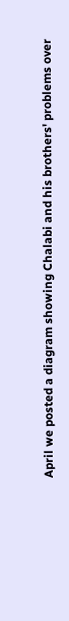April we posted a diagram showing Chalabi and his brothers' problems over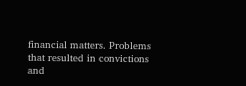financial matters. Problems that resulted in convictions and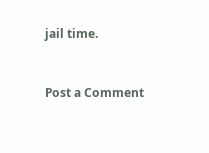jail time.


Post a Comment